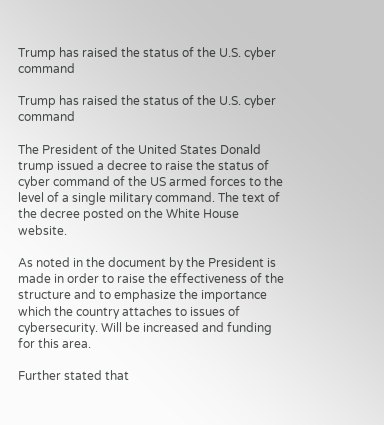Trump has raised the status of the U.S. cyber command

Trump has raised the status of the U.S. cyber command

The President of the United States Donald trump issued a decree to raise the status of cyber command of the US armed forces to the level of a single military command. The text of the decree posted on the White House website.

As noted in the document by the President is made in order to raise the effectiveness of the structure and to emphasize the importance which the country attaches to issues of cybersecurity. Will be increased and funding for this area.

Further stated that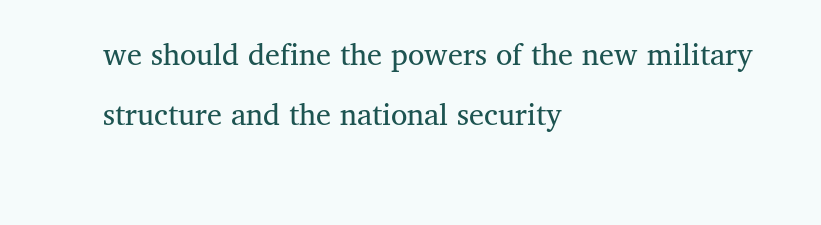we should define the powers of the new military structure and the national security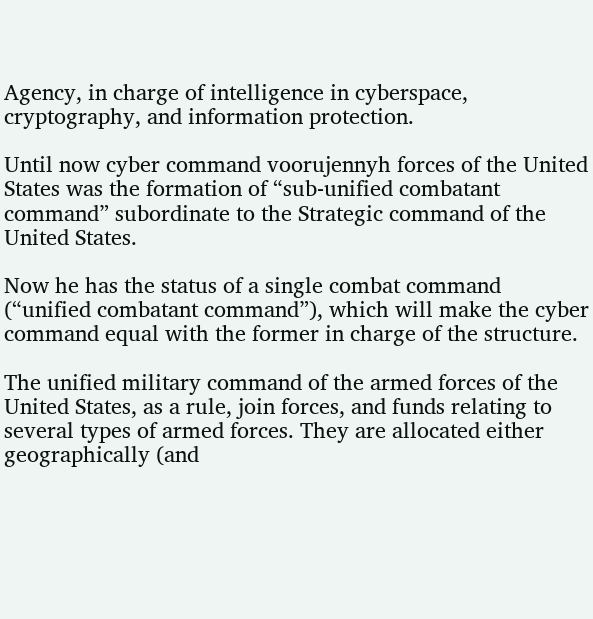Agency, in charge of intelligence in cyberspace, cryptography, and information protection.

Until now cyber command voorujennyh forces of the United States was the formation of “sub-unified combatant command” subordinate to the Strategic command of the United States.

Now he has the status of a single combat command (“unified combatant command”), which will make the cyber command equal with the former in charge of the structure.

The unified military command of the armed forces of the United States, as a rule, join forces, and funds relating to several types of armed forces. They are allocated either geographically (and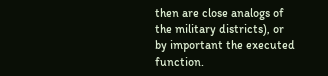then are close analogs of the military districts), or by important the executed function.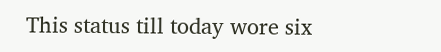This status till today wore six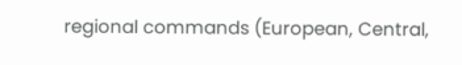regional commands (European, Central,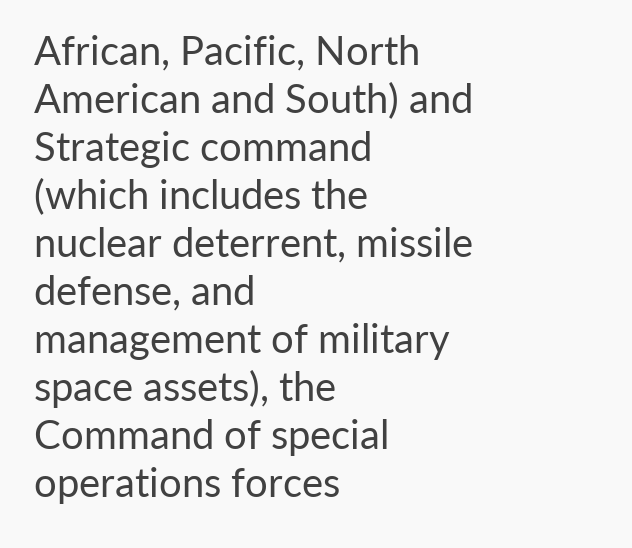African, Pacific, North American and South) and Strategic command (which includes the nuclear deterrent, missile defense, and management of military space assets), the Command of special operations forces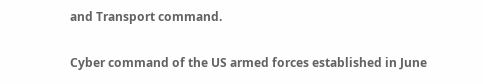and Transport command.

Cyber command of the US armed forces established in June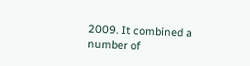2009. It combined a number of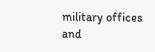military offices and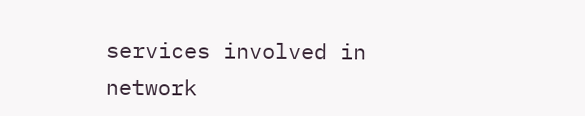services involved in network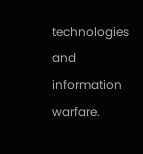technologies and information warfare.